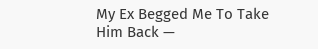My Ex Begged Me To Take Him Back —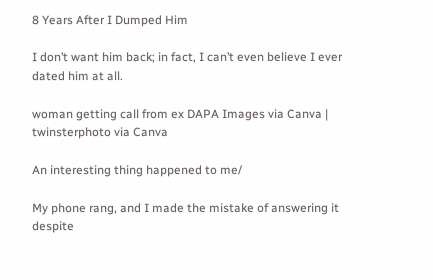8 Years After I Dumped Him

I don’t want him back; in fact, I can’t even believe I ever dated him at all.

woman getting call from ex DAPA Images via Canva | twinsterphoto via Canva

An interesting thing happened to me/

My phone rang, and I made the mistake of answering it despite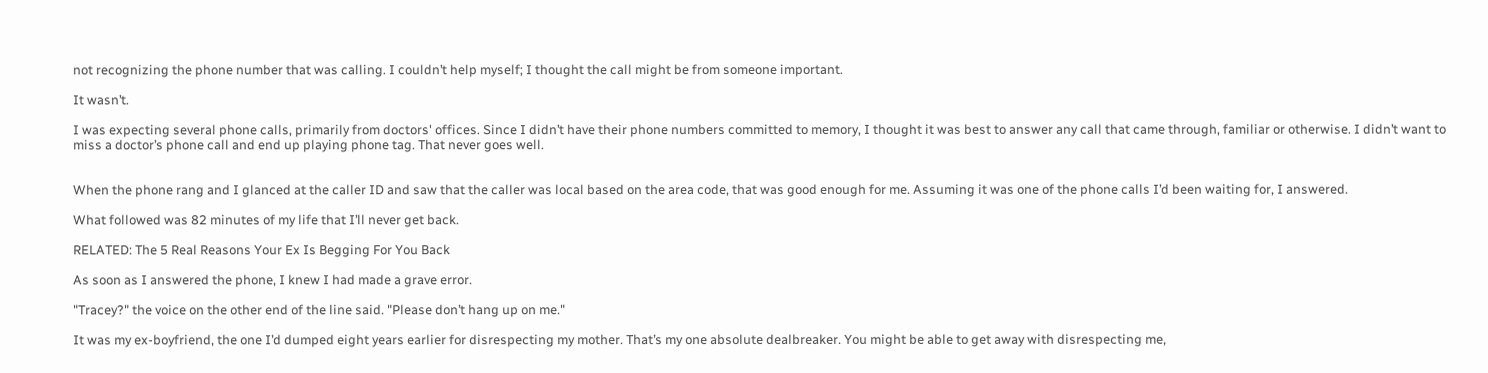not recognizing the phone number that was calling. I couldn’t help myself; I thought the call might be from someone important.

It wasn’t.

I was expecting several phone calls, primarily from doctors' offices. Since I didn’t have their phone numbers committed to memory, I thought it was best to answer any call that came through, familiar or otherwise. I didn’t want to miss a doctor’s phone call and end up playing phone tag. That never goes well.


When the phone rang and I glanced at the caller ID and saw that the caller was local based on the area code, that was good enough for me. Assuming it was one of the phone calls I’d been waiting for, I answered.

What followed was 82 minutes of my life that I’ll never get back.

RELATED: The 5 Real Reasons Your Ex Is Begging For You Back

As soon as I answered the phone, I knew I had made a grave error.

"Tracey?" the voice on the other end of the line said. "Please don’t hang up on me."

It was my ex-boyfriend, the one I’d dumped eight years earlier for disrespecting my mother. That’s my one absolute dealbreaker. You might be able to get away with disrespecting me,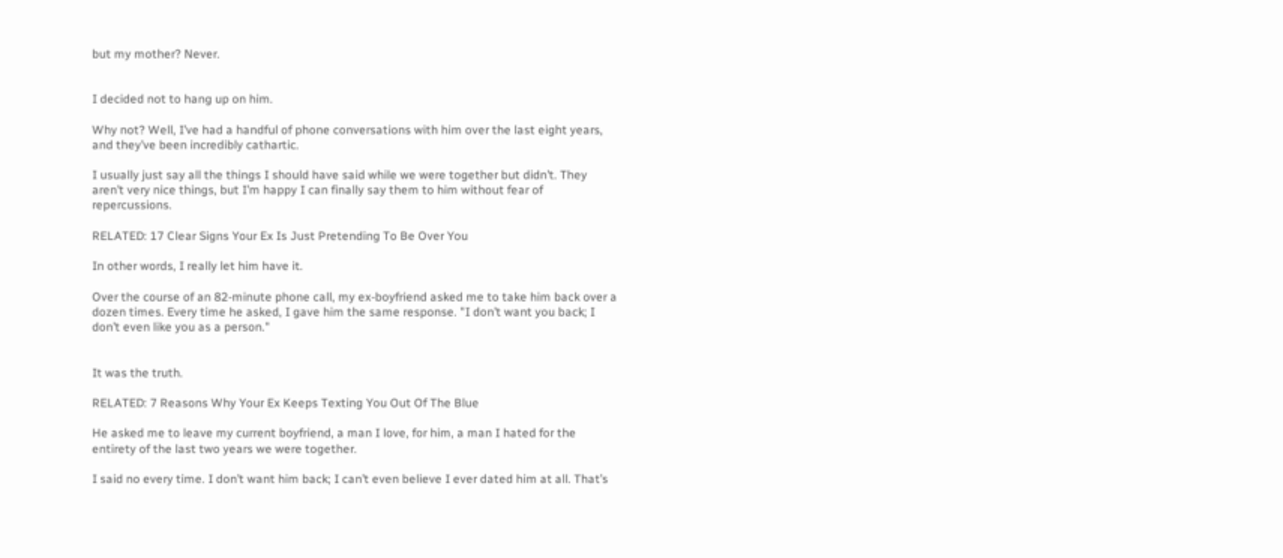but my mother? Never.


I decided not to hang up on him.

Why not? Well, I’ve had a handful of phone conversations with him over the last eight years, and they’ve been incredibly cathartic.

I usually just say all the things I should have said while we were together but didn’t. They aren’t very nice things, but I’m happy I can finally say them to him without fear of repercussions.

RELATED: 17 Clear Signs Your Ex Is Just Pretending To Be Over You

In other words, I really let him have it.

Over the course of an 82-minute phone call, my ex-boyfriend asked me to take him back over a dozen times. Every time he asked, I gave him the same response. "I don’t want you back; I don’t even like you as a person."


It was the truth.

RELATED: 7 Reasons Why Your Ex Keeps Texting You Out Of The Blue

He asked me to leave my current boyfriend, a man I love, for him, a man I hated for the entirety of the last two years we were together.

I said no every time. I don’t want him back; I can’t even believe I ever dated him at all. That’s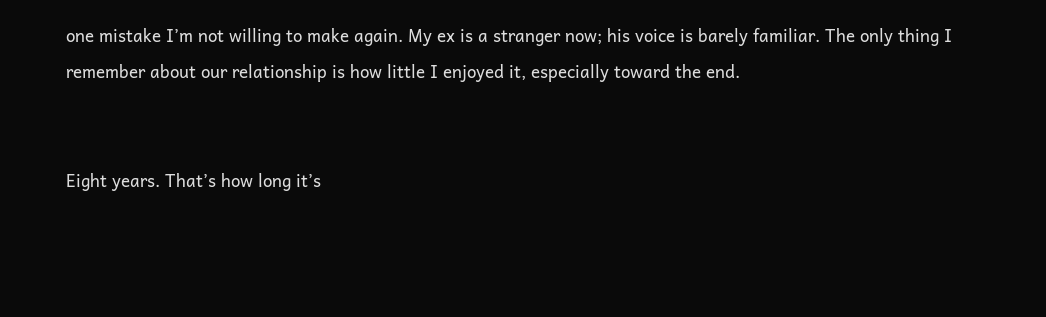one mistake I’m not willing to make again. My ex is a stranger now; his voice is barely familiar. The only thing I remember about our relationship is how little I enjoyed it, especially toward the end.


Eight years. That’s how long it’s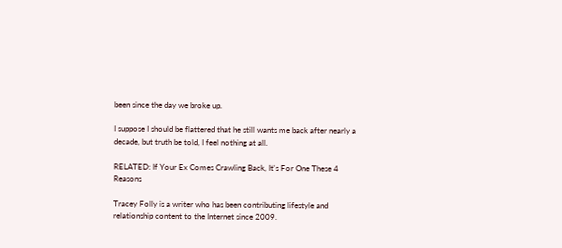been since the day we broke up.

I suppose I should be flattered that he still wants me back after nearly a decade, but truth be told, I feel nothing at all.

RELATED: If Your Ex Comes Crawling Back, It's For One These 4 Reasons

Tracey Folly is a writer who has been contributing lifestyle and relationship content to the Internet since 2009.